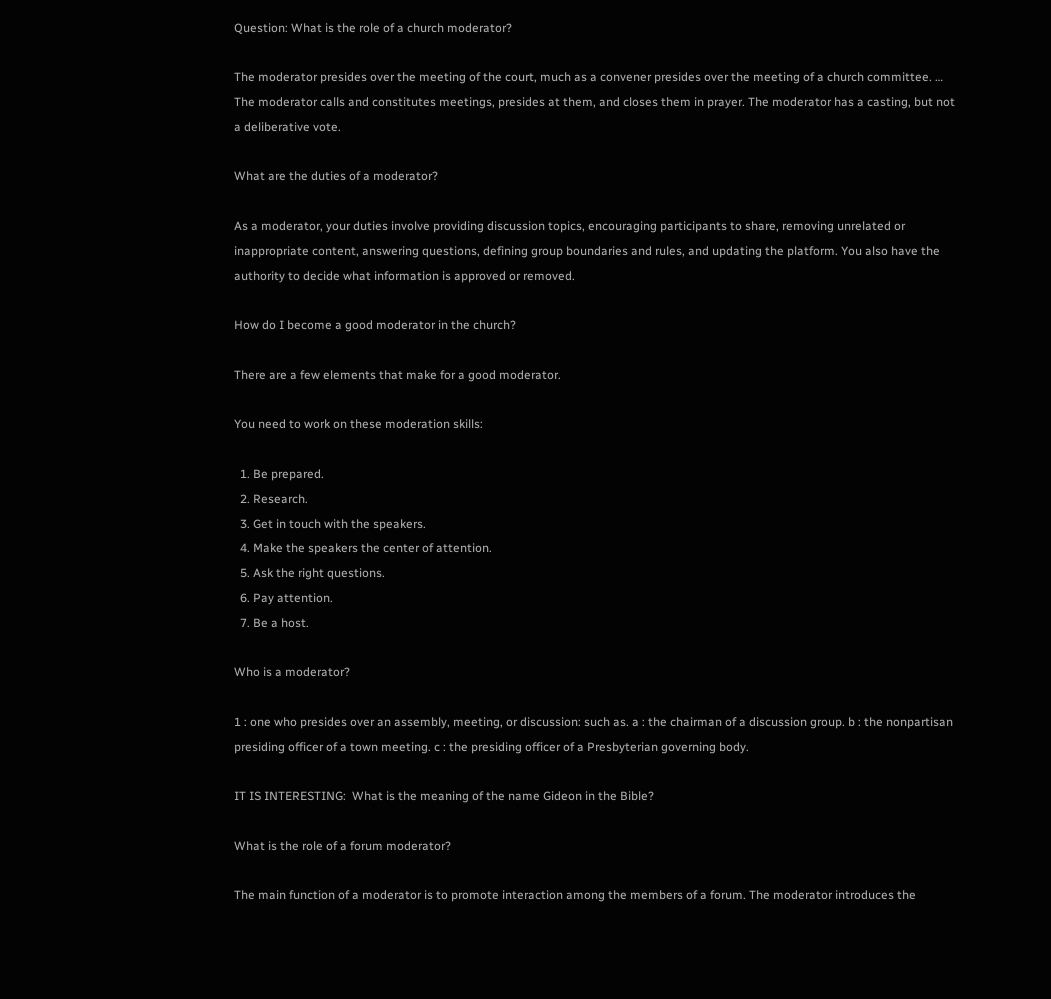Question: What is the role of a church moderator?

The moderator presides over the meeting of the court, much as a convener presides over the meeting of a church committee. … The moderator calls and constitutes meetings, presides at them, and closes them in prayer. The moderator has a casting, but not a deliberative vote.

What are the duties of a moderator?

As a moderator, your duties involve providing discussion topics, encouraging participants to share, removing unrelated or inappropriate content, answering questions, defining group boundaries and rules, and updating the platform. You also have the authority to decide what information is approved or removed.

How do I become a good moderator in the church?

There are a few elements that make for a good moderator.

You need to work on these moderation skills:

  1. Be prepared.
  2. Research.
  3. Get in touch with the speakers.
  4. Make the speakers the center of attention.
  5. Ask the right questions.
  6. Pay attention.
  7. Be a host.

Who is a moderator?

1 : one who presides over an assembly, meeting, or discussion: such as. a : the chairman of a discussion group. b : the nonpartisan presiding officer of a town meeting. c : the presiding officer of a Presbyterian governing body.

IT IS INTERESTING:  What is the meaning of the name Gideon in the Bible?

What is the role of a forum moderator?

The main function of a moderator is to promote interaction among the members of a forum. The moderator introduces the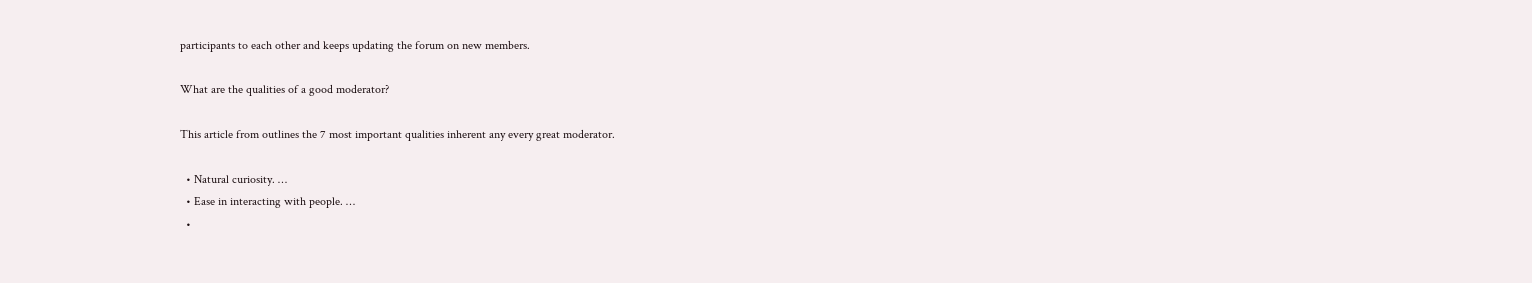participants to each other and keeps updating the forum on new members.

What are the qualities of a good moderator?

This article from outlines the 7 most important qualities inherent any every great moderator.

  • Natural curiosity. …
  • Ease in interacting with people. …
  •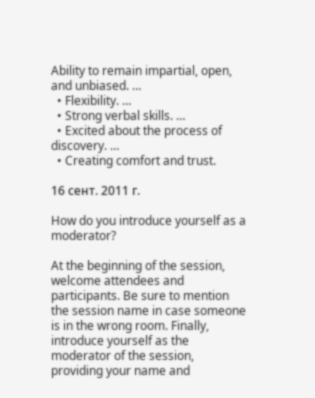Ability to remain impartial, open, and unbiased. …
  • Flexibility. …
  • Strong verbal skills. …
  • Excited about the process of discovery. …
  • Creating comfort and trust.

16 сент. 2011 г.

How do you introduce yourself as a moderator?

At the beginning of the session, welcome attendees and participants. Be sure to mention the session name in case someone is in the wrong room. Finally, introduce yourself as the moderator of the session, providing your name and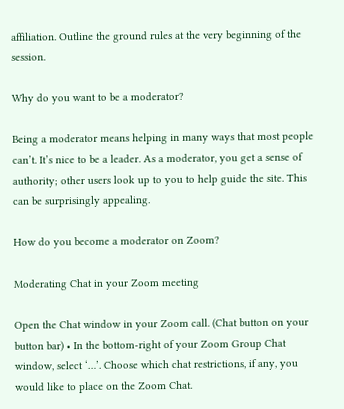affiliation. Outline the ground rules at the very beginning of the session.

Why do you want to be a moderator?

Being a moderator means helping in many ways that most people can’t. It’s nice to be a leader. As a moderator, you get a sense of authority; other users look up to you to help guide the site. This can be surprisingly appealing.

How do you become a moderator on Zoom?

Moderating Chat in your Zoom meeting

Open the Chat window in your Zoom call. (Chat button on your button bar) • In the bottom-right of your Zoom Group Chat window, select ‘…’. Choose which chat restrictions, if any, you would like to place on the Zoom Chat.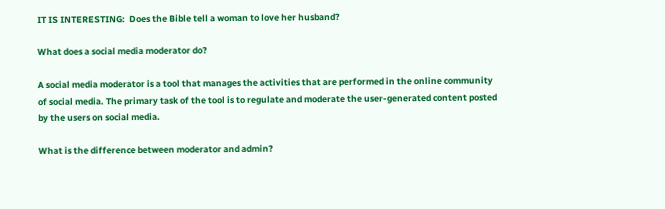IT IS INTERESTING:  Does the Bible tell a woman to love her husband?

What does a social media moderator do?

A social media moderator is a tool that manages the activities that are performed in the online community of social media. The primary task of the tool is to regulate and moderate the user-generated content posted by the users on social media.

What is the difference between moderator and admin?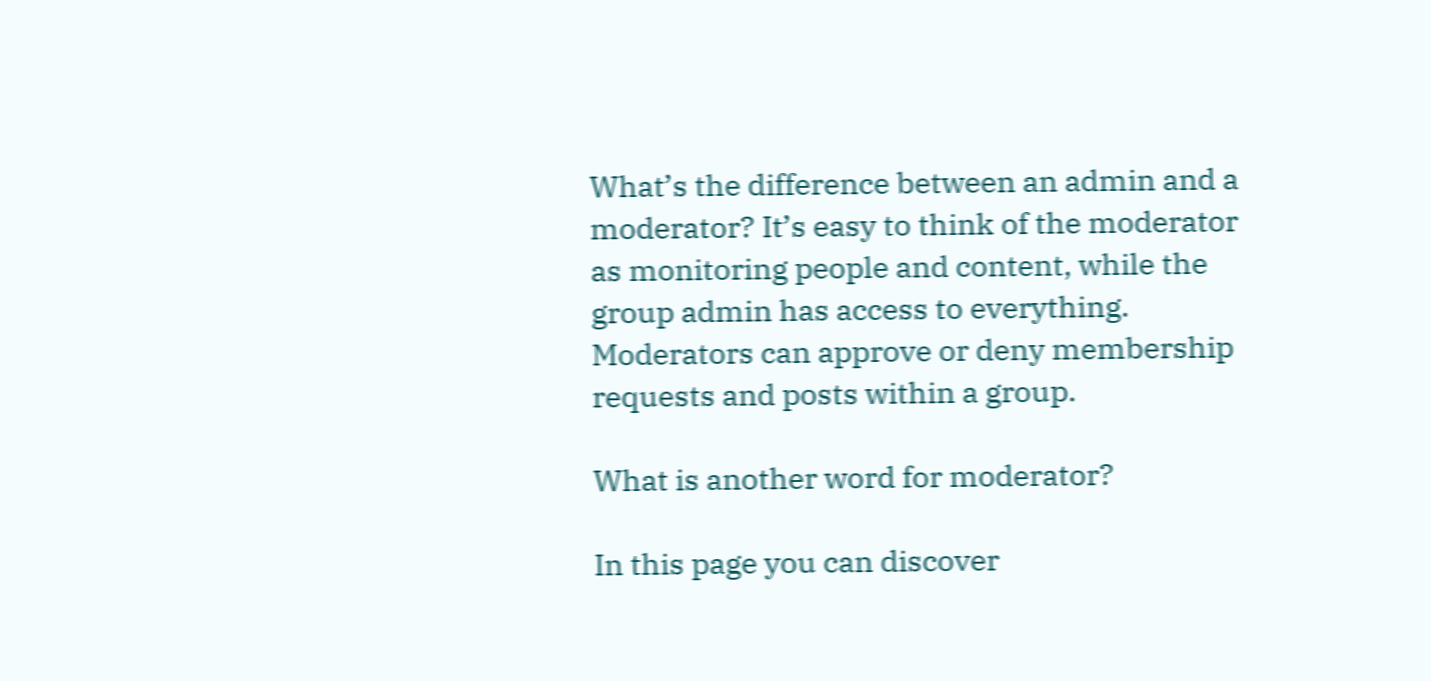What’s the difference between an admin and a moderator? It’s easy to think of the moderator as monitoring people and content, while the group admin has access to everything. Moderators can approve or deny membership requests and posts within a group.

What is another word for moderator?

In this page you can discover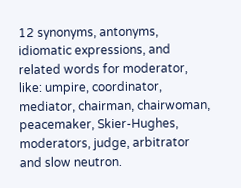12 synonyms, antonyms, idiomatic expressions, and related words for moderator, like: umpire, coordinator, mediator, chairman, chairwoman, peacemaker, Skier-Hughes, moderators, judge, arbitrator and slow neutron.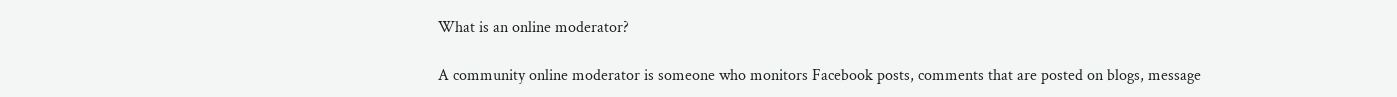What is an online moderator?

A community online moderator is someone who monitors Facebook posts, comments that are posted on blogs, message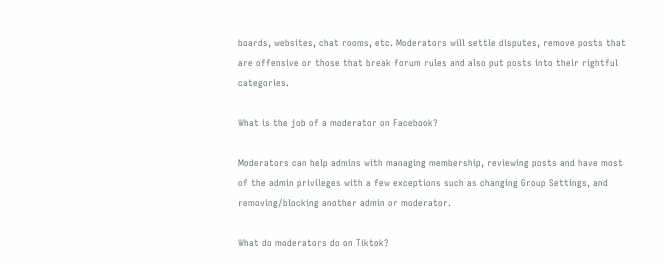boards, websites, chat rooms, etc. Moderators will settle disputes, remove posts that are offensive or those that break forum rules and also put posts into their rightful categories.

What is the job of a moderator on Facebook?

Moderators can help admins with managing membership, reviewing posts and have most of the admin privileges with a few exceptions such as changing Group Settings, and removing/blocking another admin or moderator.

What do moderators do on Tiktok?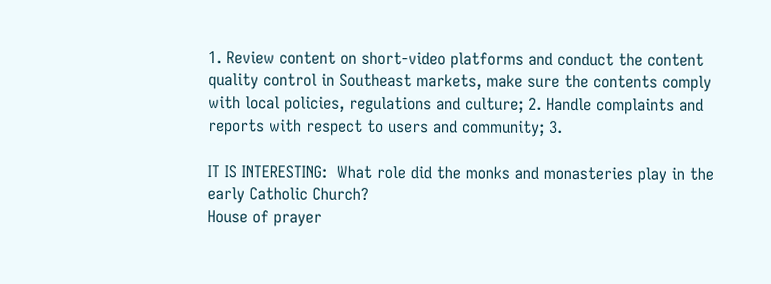1. Review content on short-video platforms and conduct the content quality control in Southeast markets, make sure the contents comply with local policies, regulations and culture; 2. Handle complaints and reports with respect to users and community; 3.

IT IS INTERESTING:  What role did the monks and monasteries play in the early Catholic Church?
House of prayer